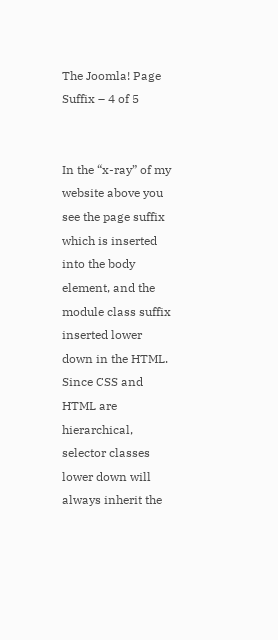The Joomla! Page Suffix – 4 of 5


In the “x-ray” of my website above you see the page suffix which is inserted into the body element, and the module class suffix inserted lower down in the HTML. Since CSS and HTML are hierarchical, selector classes lower down will always inherit the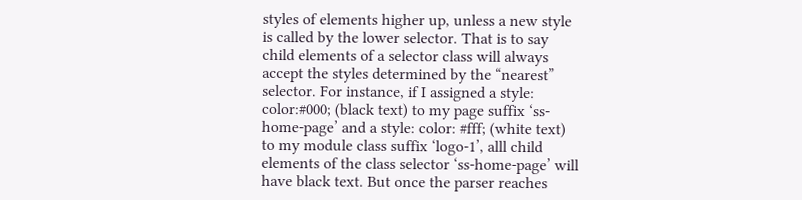styles of elements higher up, unless a new style is called by the lower selector. That is to say child elements of a selector class will always accept the styles determined by the “nearest” selector. For instance, if I assigned a style: color:#000; (black text) to my page suffix ‘ss-home-page’ and a style: color: #fff; (white text) to my module class suffix ‘logo-1’, alll child elements of the class selector ‘ss-home-page’ will have black text. But once the parser reaches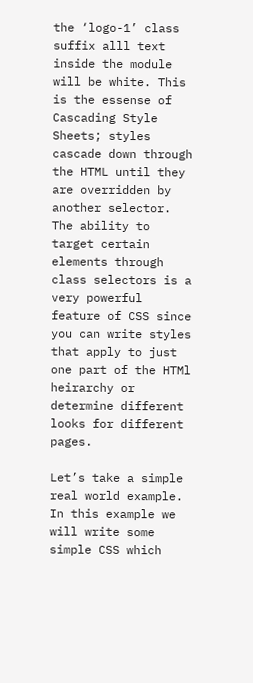the ‘logo-1’ class suffix alll text inside the module will be white. This is the essense of Cascading Style Sheets; styles cascade down through the HTML until they are overridden by another selector. The ability to target certain elements through class selectors is a very powerful feature of CSS since you can write styles that apply to just one part of the HTMl heirarchy or determine different looks for different pages.

Let’s take a simple real world example. In this example we will write some simple CSS which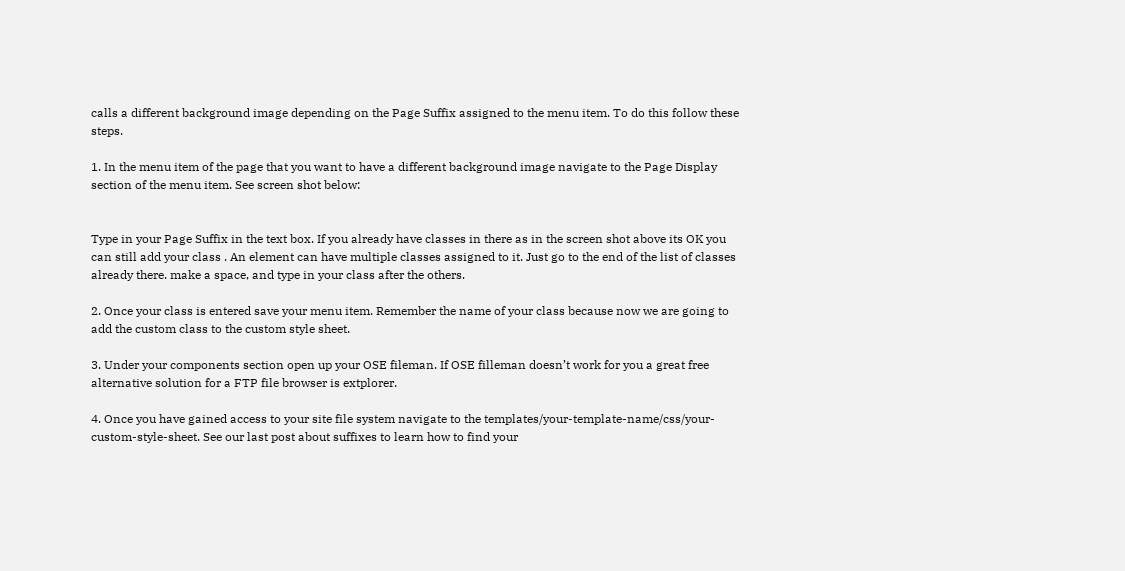calls a different background image depending on the Page Suffix assigned to the menu item. To do this follow these steps.

1. In the menu item of the page that you want to have a different background image navigate to the Page Display section of the menu item. See screen shot below:


Type in your Page Suffix in the text box. If you already have classes in there as in the screen shot above its OK you can still add your class . An element can have multiple classes assigned to it. Just go to the end of the list of classes already there. make a space, and type in your class after the others.

2. Once your class is entered save your menu item. Remember the name of your class because now we are going to add the custom class to the custom style sheet.

3. Under your components section open up your OSE fileman. If OSE filleman doesn’t work for you a great free alternative solution for a FTP file browser is extplorer.

4. Once you have gained access to your site file system navigate to the templates/your-template-name/css/your-custom-style-sheet. See our last post about suffixes to learn how to find your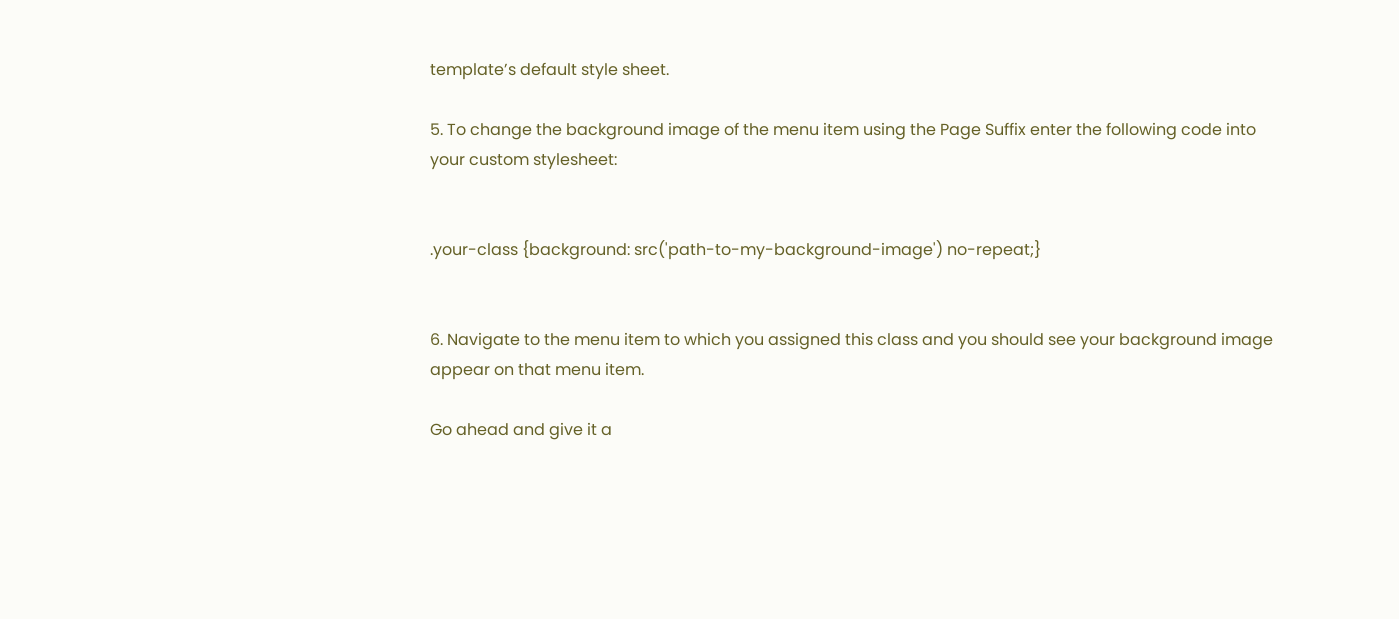template’s default style sheet.

5. To change the background image of the menu item using the Page Suffix enter the following code into your custom stylesheet:


.your-class {background: src('path-to-my-background-image') no-repeat;}


6. Navigate to the menu item to which you assigned this class and you should see your background image appear on that menu item.

Go ahead and give it a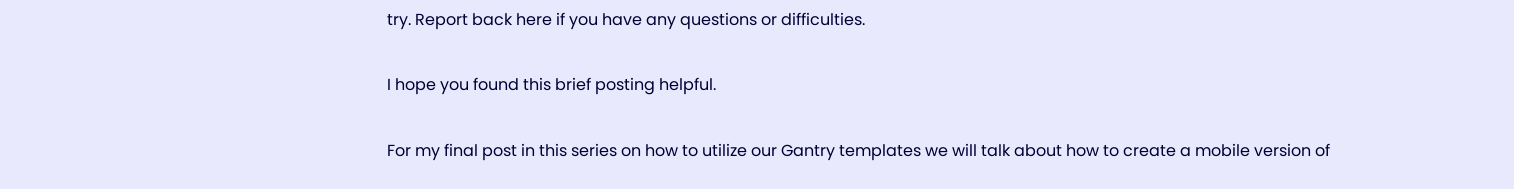try. Report back here if you have any questions or difficulties.

I hope you found this brief posting helpful.

For my final post in this series on how to utilize our Gantry templates we will talk about how to create a mobile version of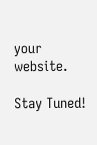your website.

Stay Tuned!